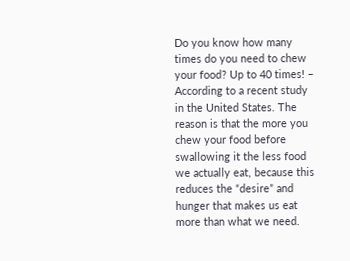Do you know how many times do you need to chew your food? Up to 40 times! – According to a recent study in the United States. The reason is that the more you chew your food before swallowing it the less food we actually eat, because this reduces the “desire” and hunger that makes us eat more than what we need.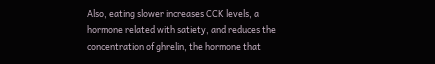Also, eating slower increases CCK levels, a hormone related with satiety, and reduces the concentration of ghrelin, the hormone that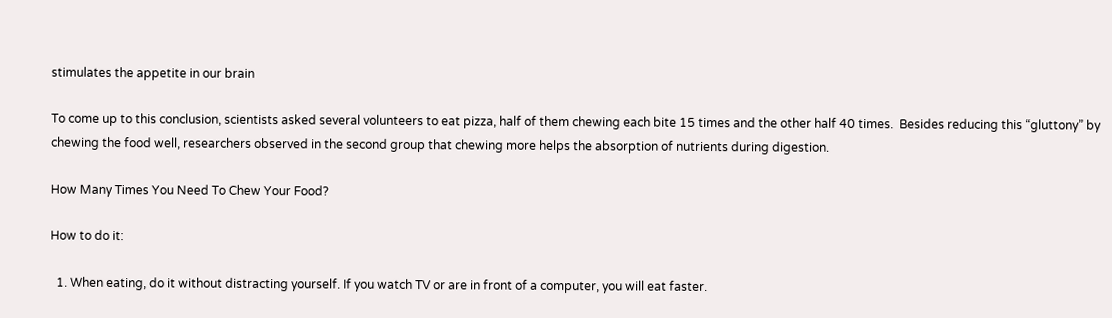stimulates the appetite in our brain

To come up to this conclusion, scientists asked several volunteers to eat pizza, half of them chewing each bite 15 times and the other half 40 times.  Besides reducing this “gluttony” by chewing the food well, researchers observed in the second group that chewing more helps the absorption of nutrients during digestion.

How Many Times You Need To Chew Your Food?

How to do it:

  1. When eating, do it without distracting yourself. If you watch TV or are in front of a computer, you will eat faster.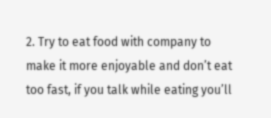2. Try to eat food with company to make it more enjoyable and don’t eat too fast, if you talk while eating you’ll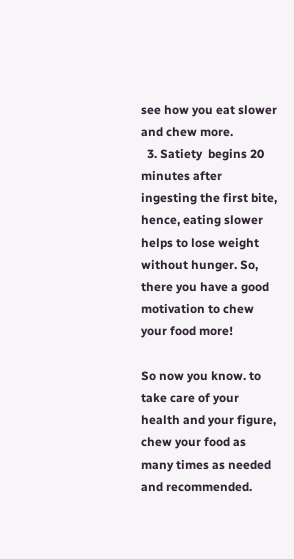see how you eat slower and chew more.
  3. Satiety  begins 20 minutes after ingesting the first bite, hence, eating slower helps to lose weight without hunger. So, there you have a good motivation to chew your food more!

So now you know. to take care of your health and your figure, chew your food as many times as needed and recommended.